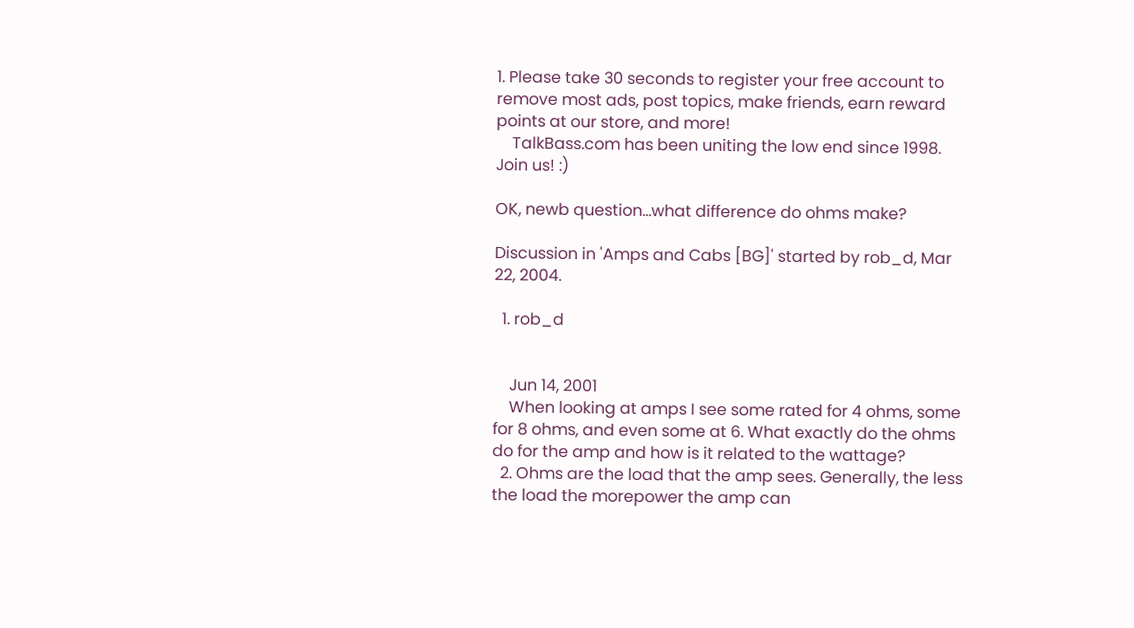1. Please take 30 seconds to register your free account to remove most ads, post topics, make friends, earn reward points at our store, and more!
    TalkBass.com has been uniting the low end since 1998.  Join us! :)

OK, newb question...what difference do ohms make?

Discussion in 'Amps and Cabs [BG]' started by rob_d, Mar 22, 2004.

  1. rob_d


    Jun 14, 2001
    When looking at amps I see some rated for 4 ohms, some for 8 ohms, and even some at 6. What exactly do the ohms do for the amp and how is it related to the wattage?
  2. Ohms are the load that the amp sees. Generally, the less the load the morepower the amp can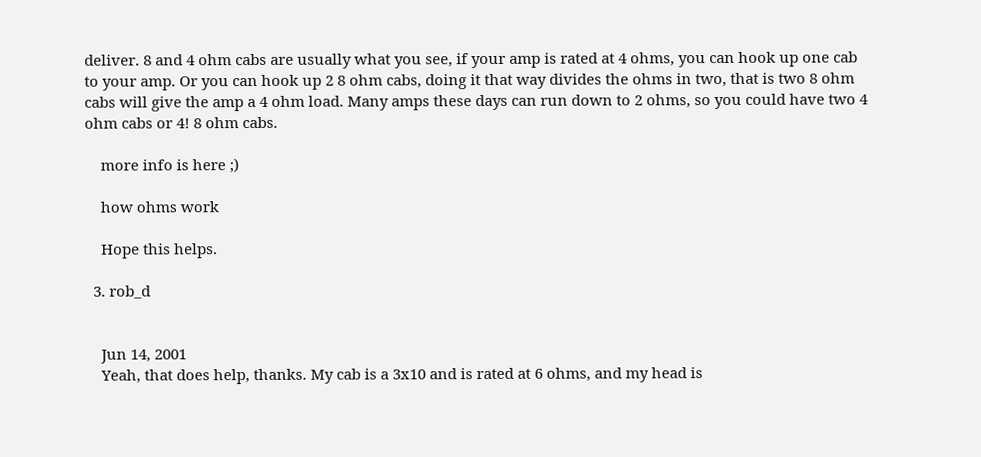deliver. 8 and 4 ohm cabs are usually what you see, if your amp is rated at 4 ohms, you can hook up one cab to your amp. Or you can hook up 2 8 ohm cabs, doing it that way divides the ohms in two, that is two 8 ohm cabs will give the amp a 4 ohm load. Many amps these days can run down to 2 ohms, so you could have two 4 ohm cabs or 4! 8 ohm cabs.

    more info is here ;)

    how ohms work

    Hope this helps.

  3. rob_d


    Jun 14, 2001
    Yeah, that does help, thanks. My cab is a 3x10 and is rated at 6 ohms, and my head is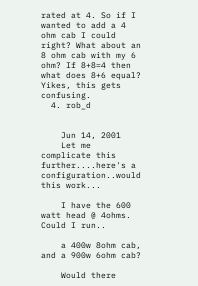rated at 4. So if I wanted to add a 4 ohm cab I could right? What about an 8 ohm cab with my 6 ohm? If 8+8=4 then what does 8+6 equal? Yikes, this gets confusing.
  4. rob_d


    Jun 14, 2001
    Let me complicate this further....here's a configuration..would this work...

    I have the 600 watt head @ 4ohms. Could I run..

    a 400w 8ohm cab, and a 900w 6ohm cab?

    Would there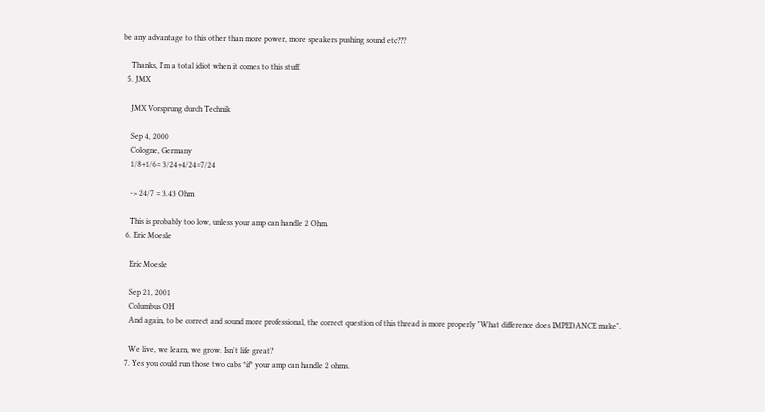be any advantage to this other than more power, more speakers pushing sound etc???

    Thanks, I'm a total idiot when it comes to this stuff.
  5. JMX

    JMX Vorsprung durch Technik

    Sep 4, 2000
    Cologne, Germany
    1/8+1/6= 3/24+4/24=7/24

    -> 24/7 = 3.43 Ohm

    This is probably too low, unless your amp can handle 2 Ohm.
  6. Eric Moesle

    Eric Moesle

    Sep 21, 2001
    Columbus OH
    And again, to be correct and sound more professional, the correct question of this thread is more properly "What difference does IMPEDANCE make".

    We live, we learn, we grow. Isn't life great?
  7. Yes you could run those two cabs *if* your amp can handle 2 ohms.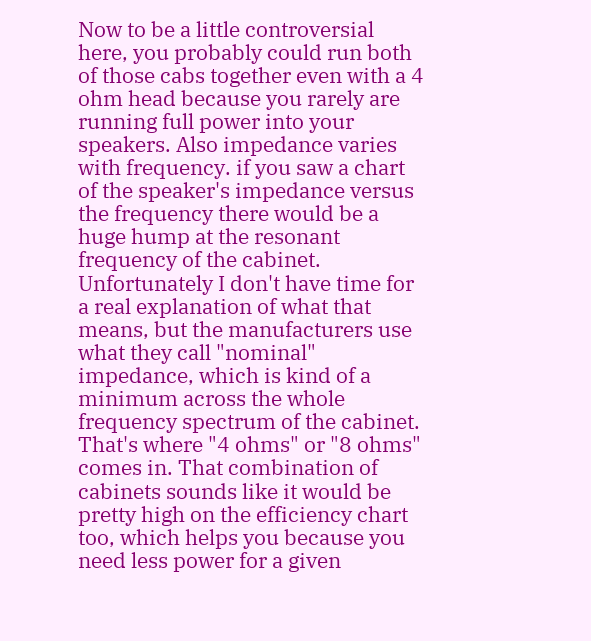Now to be a little controversial here, you probably could run both of those cabs together even with a 4 ohm head because you rarely are running full power into your speakers. Also impedance varies with frequency. if you saw a chart of the speaker's impedance versus the frequency there would be a huge hump at the resonant frequency of the cabinet. Unfortunately I don't have time for a real explanation of what that means, but the manufacturers use what they call "nominal" impedance, which is kind of a minimum across the whole frequency spectrum of the cabinet. That's where "4 ohms" or "8 ohms" comes in. That combination of cabinets sounds like it would be pretty high on the efficiency chart too, which helps you because you need less power for a given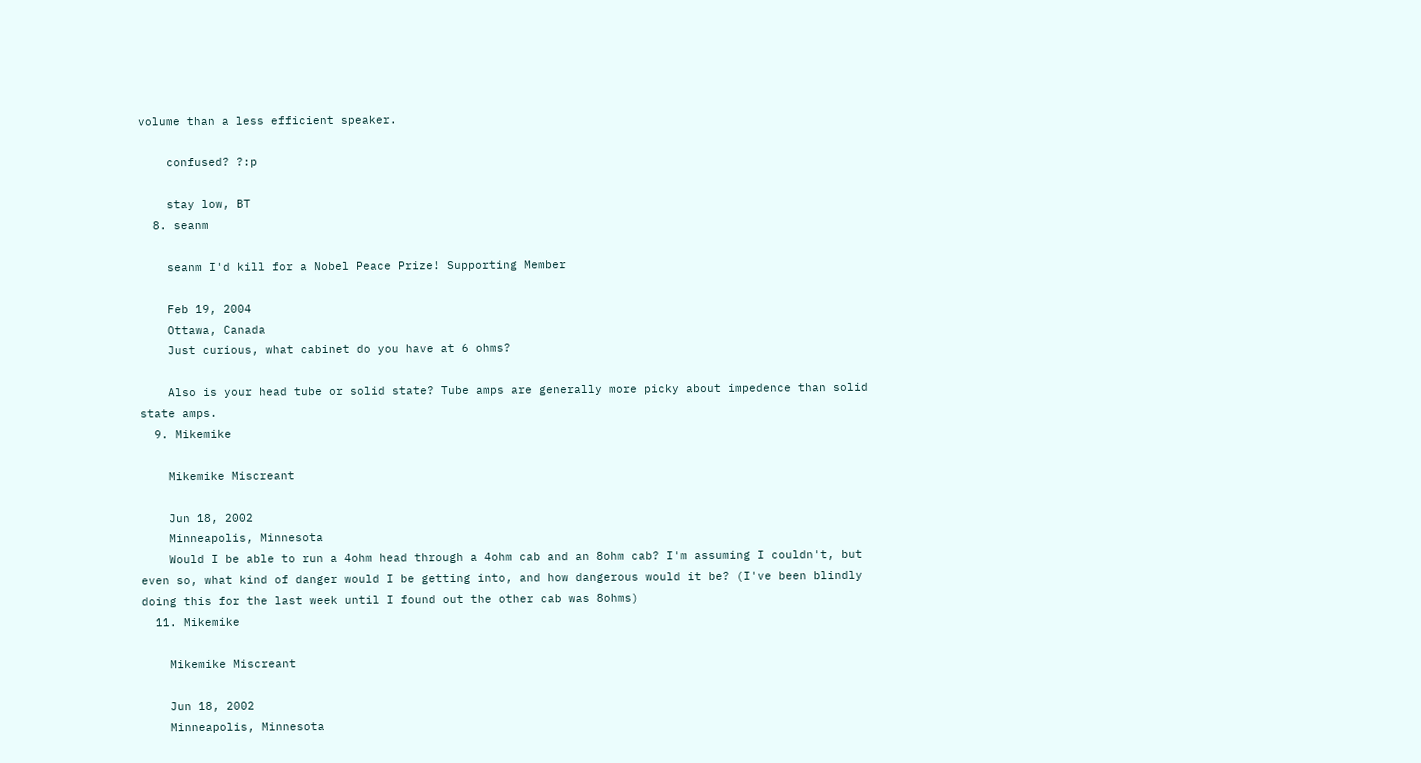volume than a less efficient speaker.

    confused? ?:p

    stay low, BT
  8. seanm

    seanm I'd kill for a Nobel Peace Prize! Supporting Member

    Feb 19, 2004
    Ottawa, Canada
    Just curious, what cabinet do you have at 6 ohms?

    Also is your head tube or solid state? Tube amps are generally more picky about impedence than solid state amps.
  9. Mikemike

    Mikemike Miscreant

    Jun 18, 2002
    Minneapolis, Minnesota
    Would I be able to run a 4ohm head through a 4ohm cab and an 8ohm cab? I'm assuming I couldn't, but even so, what kind of danger would I be getting into, and how dangerous would it be? (I've been blindly doing this for the last week until I found out the other cab was 8ohms)
  11. Mikemike

    Mikemike Miscreant

    Jun 18, 2002
    Minneapolis, Minnesota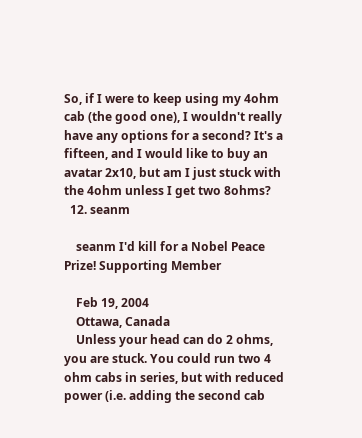So, if I were to keep using my 4ohm cab (the good one), I wouldn't really have any options for a second? It's a fifteen, and I would like to buy an avatar 2x10, but am I just stuck with the 4ohm unless I get two 8ohms?
  12. seanm

    seanm I'd kill for a Nobel Peace Prize! Supporting Member

    Feb 19, 2004
    Ottawa, Canada
    Unless your head can do 2 ohms, you are stuck. You could run two 4 ohm cabs in series, but with reduced power (i.e. adding the second cab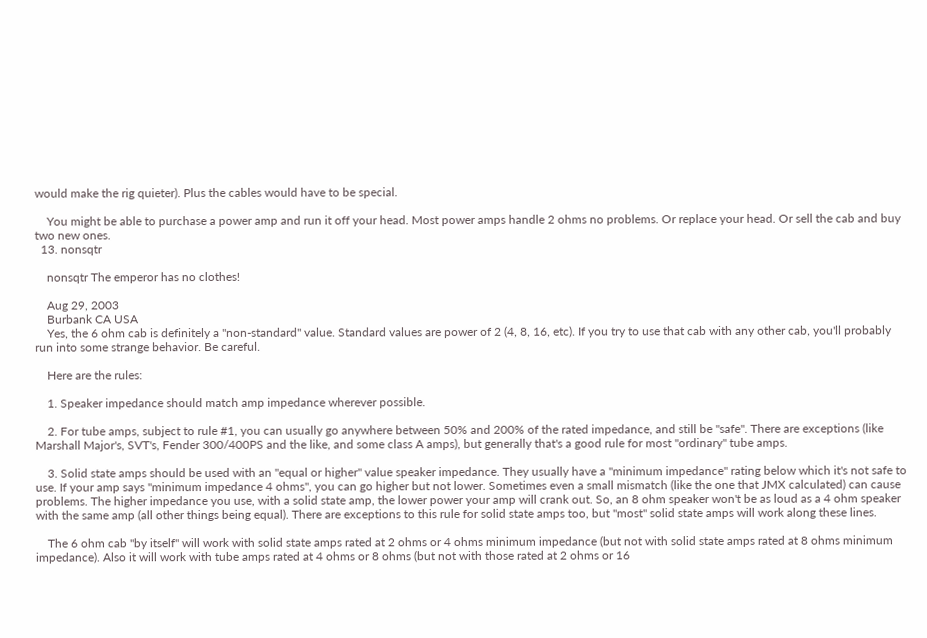would make the rig quieter). Plus the cables would have to be special.

    You might be able to purchase a power amp and run it off your head. Most power amps handle 2 ohms no problems. Or replace your head. Or sell the cab and buy two new ones.
  13. nonsqtr

    nonsqtr The emperor has no clothes!

    Aug 29, 2003
    Burbank CA USA
    Yes, the 6 ohm cab is definitely a "non-standard" value. Standard values are power of 2 (4, 8, 16, etc). If you try to use that cab with any other cab, you'll probably run into some strange behavior. Be careful.

    Here are the rules:

    1. Speaker impedance should match amp impedance wherever possible.

    2. For tube amps, subject to rule #1, you can usually go anywhere between 50% and 200% of the rated impedance, and still be "safe". There are exceptions (like Marshall Major's, SVT's, Fender 300/400PS and the like, and some class A amps), but generally that's a good rule for most "ordinary" tube amps.

    3. Solid state amps should be used with an "equal or higher" value speaker impedance. They usually have a "minimum impedance" rating below which it's not safe to use. If your amp says "minimum impedance 4 ohms", you can go higher but not lower. Sometimes even a small mismatch (like the one that JMX calculated) can cause problems. The higher impedance you use, with a solid state amp, the lower power your amp will crank out. So, an 8 ohm speaker won't be as loud as a 4 ohm speaker with the same amp (all other things being equal). There are exceptions to this rule for solid state amps too, but "most" solid state amps will work along these lines.

    The 6 ohm cab "by itself" will work with solid state amps rated at 2 ohms or 4 ohms minimum impedance (but not with solid state amps rated at 8 ohms minimum impedance). Also it will work with tube amps rated at 4 ohms or 8 ohms (but not with those rated at 2 ohms or 16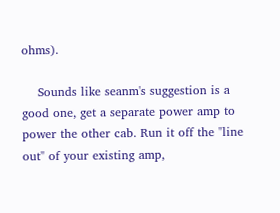ohms).

    Sounds like seanm's suggestion is a good one, get a separate power amp to power the other cab. Run it off the "line out" of your existing amp,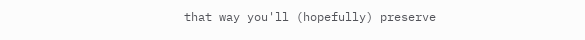that way you'll (hopefully) preserve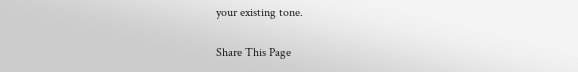your existing tone.

Share This Page